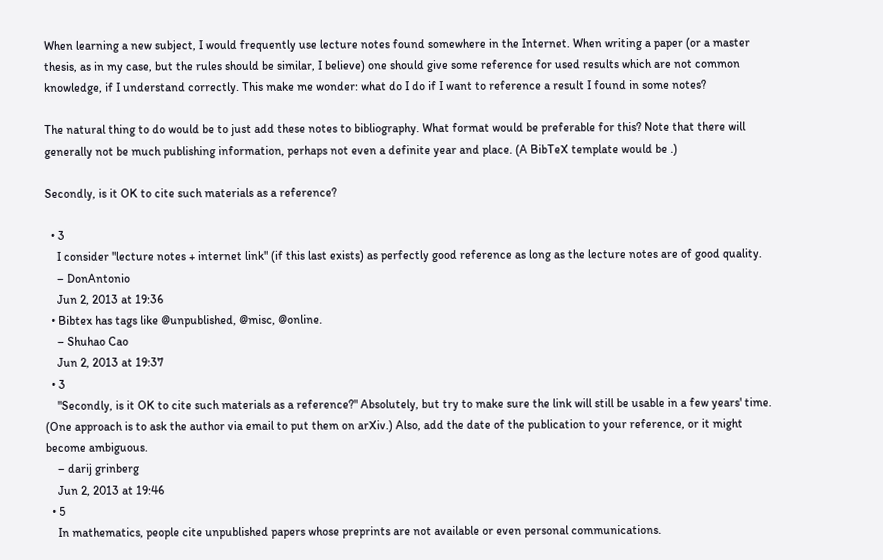When learning a new subject, I would frequently use lecture notes found somewhere in the Internet. When writing a paper (or a master thesis, as in my case, but the rules should be similar, I believe) one should give some reference for used results which are not common knowledge, if I understand correctly. This make me wonder: what do I do if I want to reference a result I found in some notes?

The natural thing to do would be to just add these notes to bibliography. What format would be preferable for this? Note that there will generally not be much publishing information, perhaps not even a definite year and place. (A BibTeX template would be .)

Secondly, is it OK to cite such materials as a reference?

  • 3
    I consider "lecture notes + internet link" (if this last exists) as perfectly good reference as long as the lecture notes are of good quality.
    – DonAntonio
    Jun 2, 2013 at 19:36
  • Bibtex has tags like @unpublished, @misc, @online.
    – Shuhao Cao
    Jun 2, 2013 at 19:37
  • 3
    "Secondly, is it OK to cite such materials as a reference?" Absolutely, but try to make sure the link will still be usable in a few years' time. (One approach is to ask the author via email to put them on arXiv.) Also, add the date of the publication to your reference, or it might become ambiguous.
    – darij grinberg
    Jun 2, 2013 at 19:46
  • 5
    In mathematics, people cite unpublished papers whose preprints are not available or even personal communications.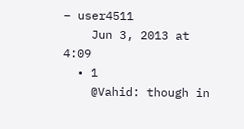– user4511
    Jun 3, 2013 at 4:09
  • 1
    @Vahid: though in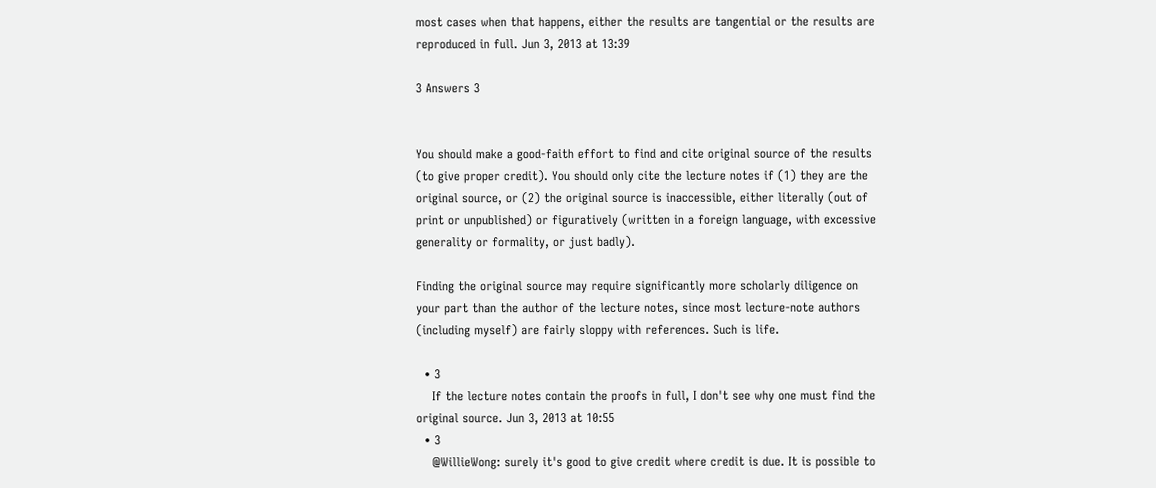most cases when that happens, either the results are tangential or the results are reproduced in full. Jun 3, 2013 at 13:39

3 Answers 3


You should make a good-faith effort to find and cite original source of the results (to give proper credit). You should only cite the lecture notes if (1) they are the original source, or (2) the original source is inaccessible, either literally (out of print or unpublished) or figuratively (written in a foreign language, with excessive generality or formality, or just badly).

Finding the original source may require significantly more scholarly diligence on your part than the author of the lecture notes, since most lecture-note authors (including myself) are fairly sloppy with references. Such is life.

  • 3
    If the lecture notes contain the proofs in full, I don't see why one must find the original source. Jun 3, 2013 at 10:55
  • 3
    @WillieWong: surely it's good to give credit where credit is due. It is possible to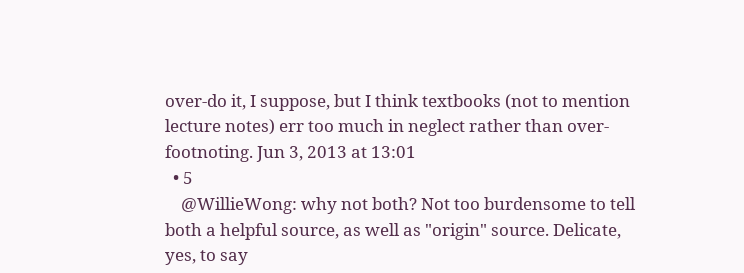over-do it, I suppose, but I think textbooks (not to mention lecture notes) err too much in neglect rather than over-footnoting. Jun 3, 2013 at 13:01
  • 5
    @WillieWong: why not both? Not too burdensome to tell both a helpful source, as well as "origin" source. Delicate, yes, to say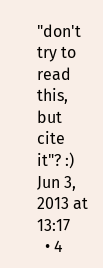"don't try to read this, but cite it"? :) Jun 3, 2013 at 13:17
  • 4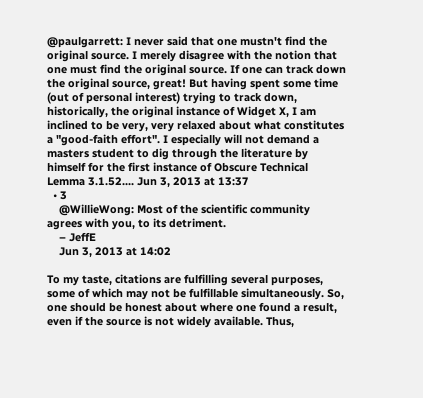@paulgarrett: I never said that one mustn't find the original source. I merely disagree with the notion that one must find the original source. If one can track down the original source, great! But having spent some time (out of personal interest) trying to track down, historically, the original instance of Widget X, I am inclined to be very, very relaxed about what constitutes a "good-faith effort". I especially will not demand a masters student to dig through the literature by himself for the first instance of Obscure Technical Lemma 3.1.52.... Jun 3, 2013 at 13:37
  • 3
    @WillieWong: Most of the scientific community agrees with you, to its detriment.
    – JeffE
    Jun 3, 2013 at 14:02

To my taste, citations are fulfilling several purposes, some of which may not be fulfillable simultaneously. So, one should be honest about where one found a result, even if the source is not widely available. Thus,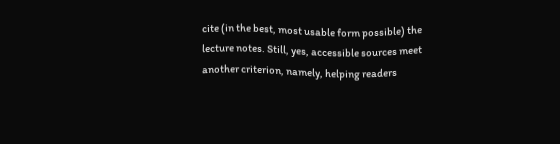cite (in the best, most usable form possible) the lecture notes. Still, yes, accessible sources meet another criterion, namely, helping readers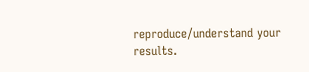reproduce/understand your results.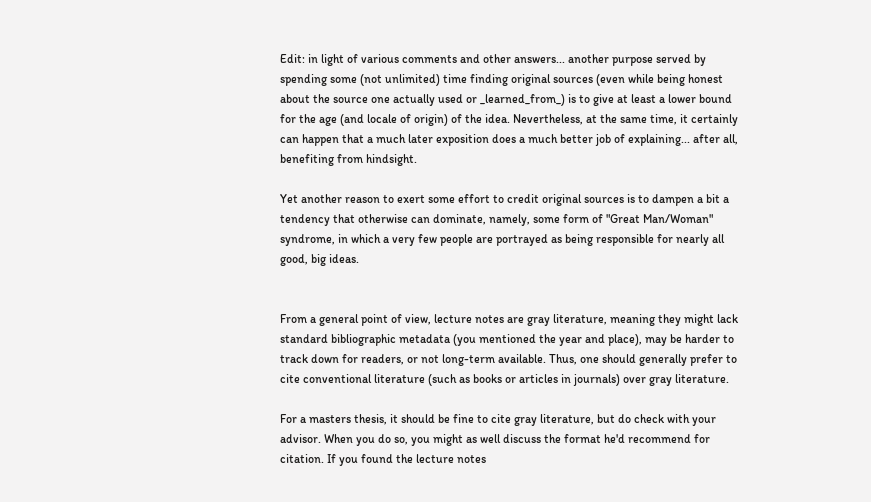Edit: in light of various comments and other answers... another purpose served by spending some (not unlimited) time finding original sources (even while being honest about the source one actually used or _learned_from_) is to give at least a lower bound for the age (and locale of origin) of the idea. Nevertheless, at the same time, it certainly can happen that a much later exposition does a much better job of explaining... after all, benefiting from hindsight.

Yet another reason to exert some effort to credit original sources is to dampen a bit a tendency that otherwise can dominate, namely, some form of "Great Man/Woman" syndrome, in which a very few people are portrayed as being responsible for nearly all good, big ideas.


From a general point of view, lecture notes are gray literature, meaning they might lack standard bibliographic metadata (you mentioned the year and place), may be harder to track down for readers, or not long-term available. Thus, one should generally prefer to cite conventional literature (such as books or articles in journals) over gray literature.

For a masters thesis, it should be fine to cite gray literature, but do check with your advisor. When you do so, you might as well discuss the format he'd recommend for citation. If you found the lecture notes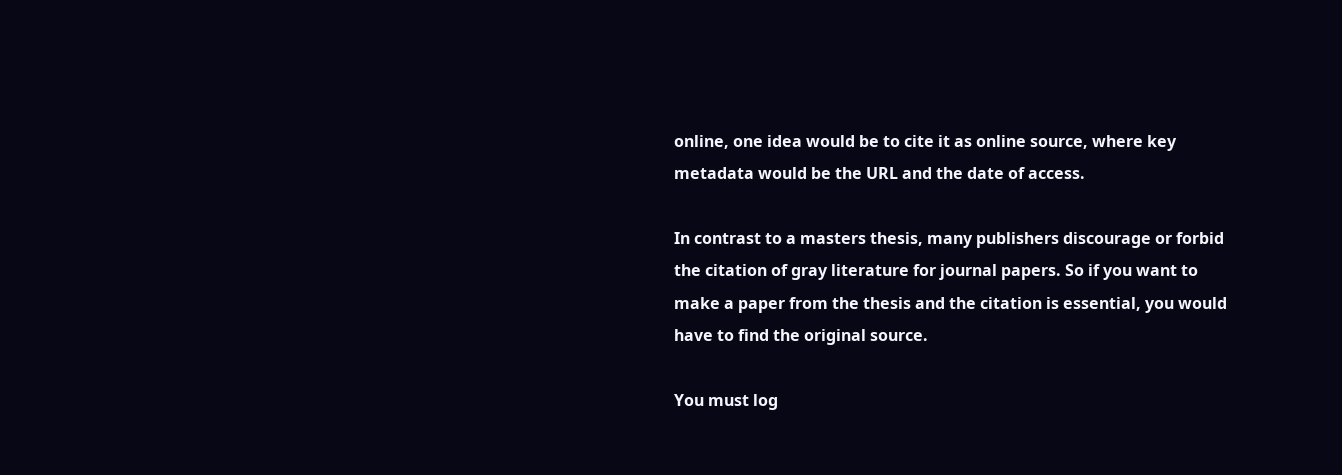online, one idea would be to cite it as online source, where key metadata would be the URL and the date of access.

In contrast to a masters thesis, many publishers discourage or forbid the citation of gray literature for journal papers. So if you want to make a paper from the thesis and the citation is essential, you would have to find the original source.

You must log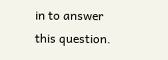in to answer this question.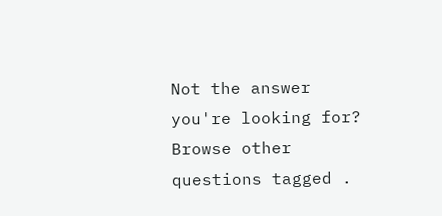Not the answer you're looking for? Browse other questions tagged .